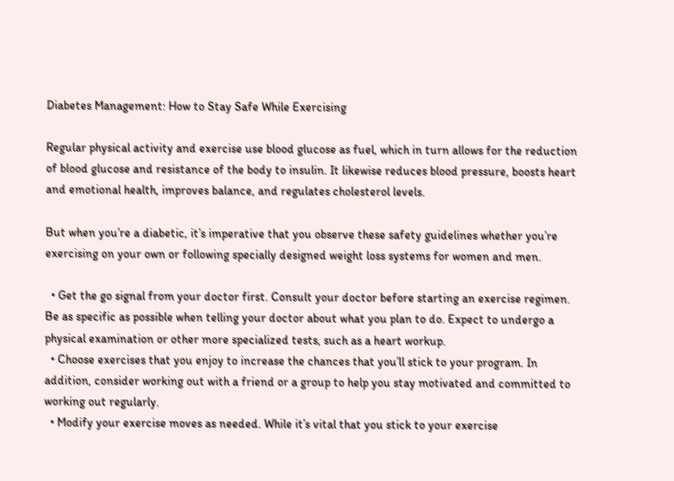Diabetes Management: How to Stay Safe While Exercising

Regular physical activity and exercise use blood glucose as fuel, which in turn allows for the reduction of blood glucose and resistance of the body to insulin. It likewise reduces blood pressure, boosts heart and emotional health, improves balance, and regulates cholesterol levels.

But when you’re a diabetic, it’s imperative that you observe these safety guidelines whether you’re exercising on your own or following specially designed weight loss systems for women and men.

  • Get the go signal from your doctor first. Consult your doctor before starting an exercise regimen. Be as specific as possible when telling your doctor about what you plan to do. Expect to undergo a physical examination or other more specialized tests, such as a heart workup.
  • Choose exercises that you enjoy to increase the chances that you’ll stick to your program. In addition, consider working out with a friend or a group to help you stay motivated and committed to working out regularly.
  • Modify your exercise moves as needed. While it’s vital that you stick to your exercise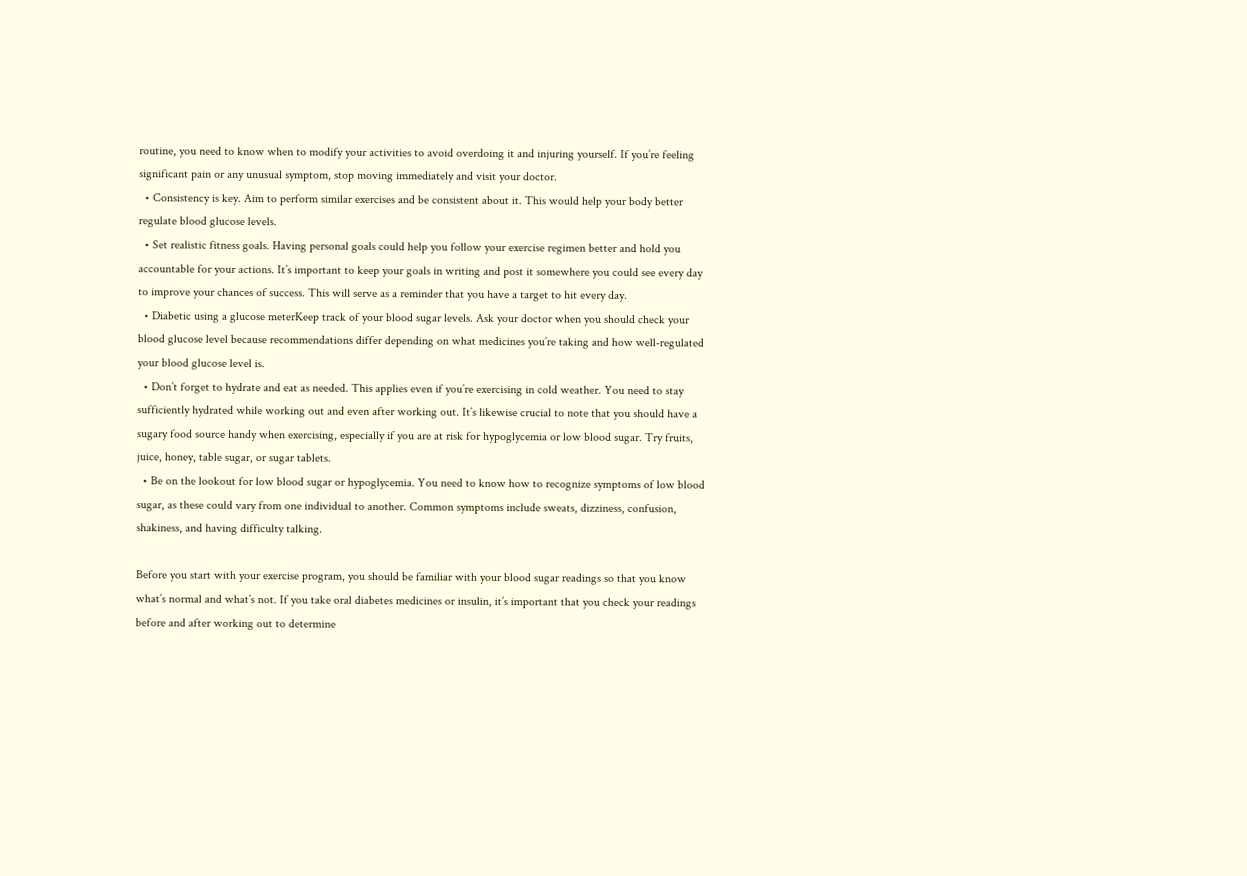routine, you need to know when to modify your activities to avoid overdoing it and injuring yourself. If you’re feeling significant pain or any unusual symptom, stop moving immediately and visit your doctor.
  • Consistency is key. Aim to perform similar exercises and be consistent about it. This would help your body better regulate blood glucose levels.
  • Set realistic fitness goals. Having personal goals could help you follow your exercise regimen better and hold you accountable for your actions. It’s important to keep your goals in writing and post it somewhere you could see every day to improve your chances of success. This will serve as a reminder that you have a target to hit every day.
  • Diabetic using a glucose meterKeep track of your blood sugar levels. Ask your doctor when you should check your blood glucose level because recommendations differ depending on what medicines you’re taking and how well-regulated your blood glucose level is.
  • Don’t forget to hydrate and eat as needed. This applies even if you’re exercising in cold weather. You need to stay sufficiently hydrated while working out and even after working out. It’s likewise crucial to note that you should have a sugary food source handy when exercising, especially if you are at risk for hypoglycemia or low blood sugar. Try fruits, juice, honey, table sugar, or sugar tablets.
  • Be on the lookout for low blood sugar or hypoglycemia. You need to know how to recognize symptoms of low blood sugar, as these could vary from one individual to another. Common symptoms include sweats, dizziness, confusion, shakiness, and having difficulty talking.

Before you start with your exercise program, you should be familiar with your blood sugar readings so that you know what’s normal and what’s not. If you take oral diabetes medicines or insulin, it’s important that you check your readings before and after working out to determine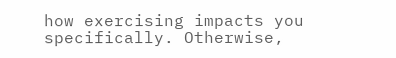how exercising impacts you specifically. Otherwise,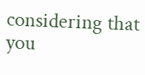considering that you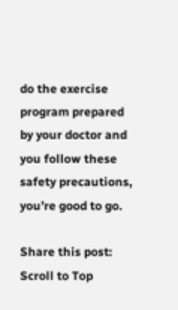do the exercise program prepared by your doctor and you follow these safety precautions, you’re good to go.

Share this post:
Scroll to Top